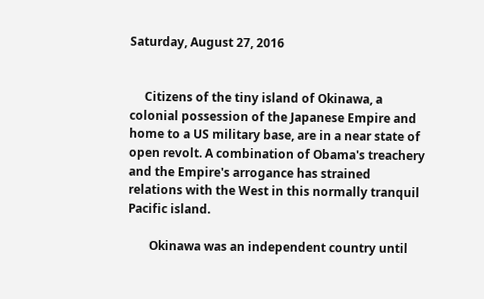Saturday, August 27, 2016


     Citizens of the tiny island of Okinawa, a colonial possession of the Japanese Empire and home to a US military base, are in a near state of open revolt. A combination of Obama's treachery and the Empire's arrogance has strained relations with the West in this normally tranquil Pacific island.

       Okinawa was an independent country until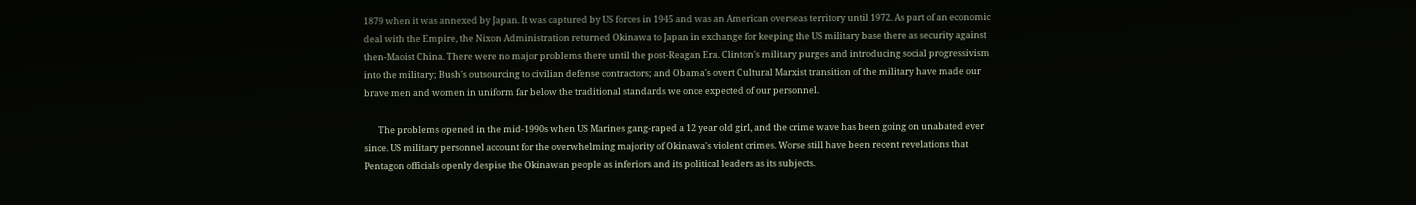1879 when it was annexed by Japan. It was captured by US forces in 1945 and was an American overseas territory until 1972. As part of an economic deal with the Empire, the Nixon Administration returned Okinawa to Japan in exchange for keeping the US military base there as security against then-Maoist China. There were no major problems there until the post-Reagan Era. Clinton's military purges and introducing social progressivism into the military; Bush's outsourcing to civilian defense contractors; and Obama's overt Cultural Marxist transition of the military have made our brave men and women in uniform far below the traditional standards we once expected of our personnel.

       The problems opened in the mid-1990s when US Marines gang-raped a 12 year old girl, and the crime wave has been going on unabated ever since. US military personnel account for the overwhelming majority of Okinawa's violent crimes. Worse still have been recent revelations that Pentagon officials openly despise the Okinawan people as inferiors and its political leaders as its subjects.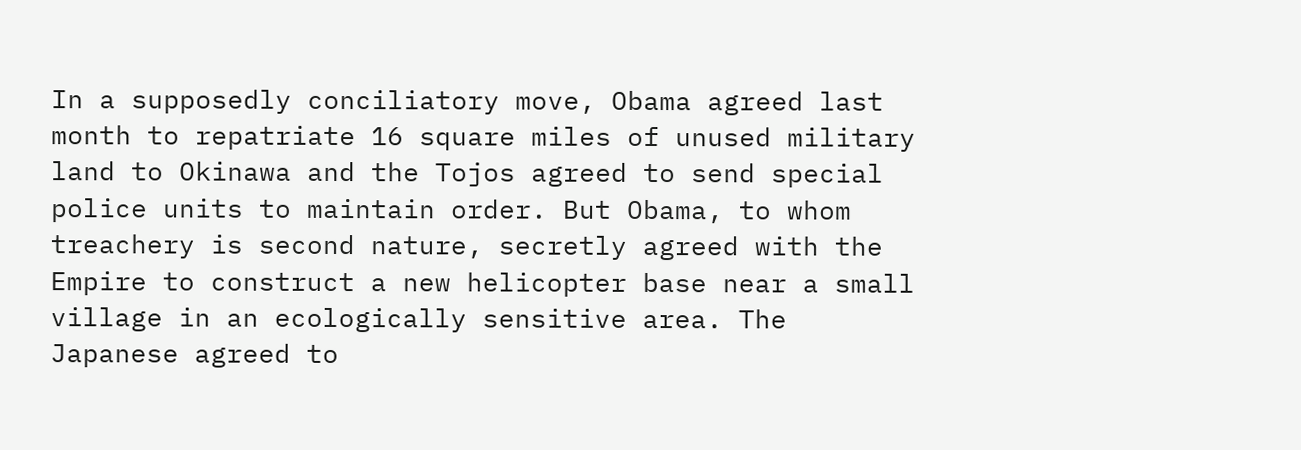In a supposedly conciliatory move, Obama agreed last month to repatriate 16 square miles of unused military land to Okinawa and the Tojos agreed to send special police units to maintain order. But Obama, to whom treachery is second nature, secretly agreed with the Empire to construct a new helicopter base near a small village in an ecologically sensitive area. The Japanese agreed to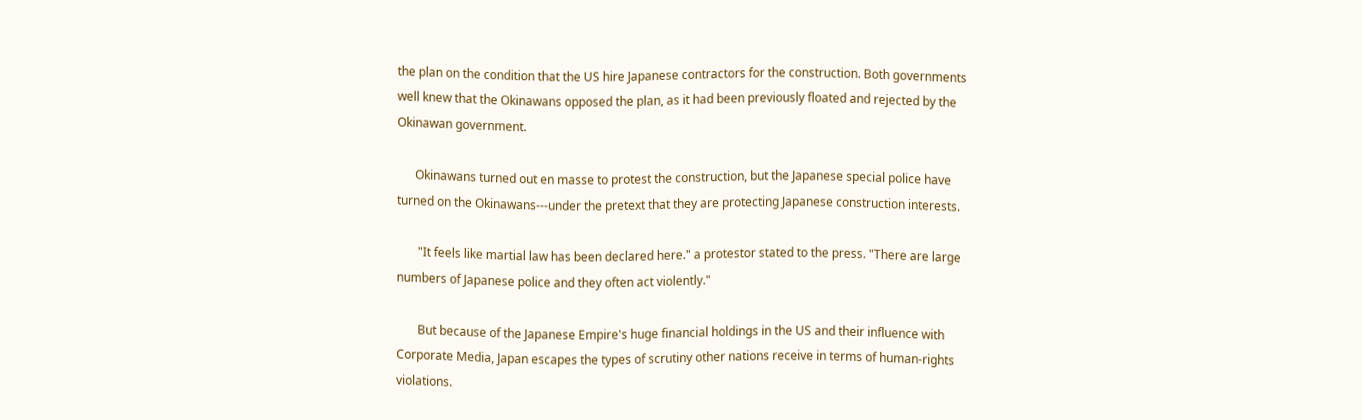the plan on the condition that the US hire Japanese contractors for the construction. Both governments well knew that the Okinawans opposed the plan, as it had been previously floated and rejected by the Okinawan government.

      Okinawans turned out en masse to protest the construction, but the Japanese special police have turned on the Okinawans---under the pretext that they are protecting Japanese construction interests.

       "It feels like martial law has been declared here." a protestor stated to the press. "There are large numbers of Japanese police and they often act violently."

       But because of the Japanese Empire's huge financial holdings in the US and their influence with Corporate Media, Japan escapes the types of scrutiny other nations receive in terms of human-rights violations.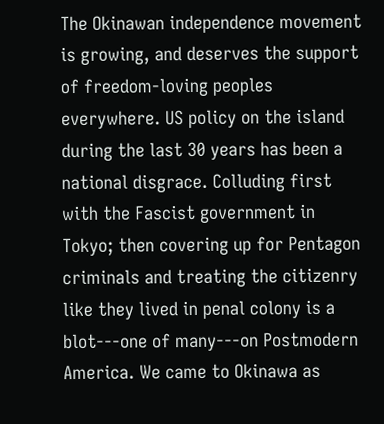The Okinawan independence movement is growing, and deserves the support of freedom-loving peoples everywhere. US policy on the island during the last 30 years has been a national disgrace. Colluding first with the Fascist government in Tokyo; then covering up for Pentagon criminals and treating the citizenry like they lived in penal colony is a blot---one of many---on Postmodern America. We came to Okinawa as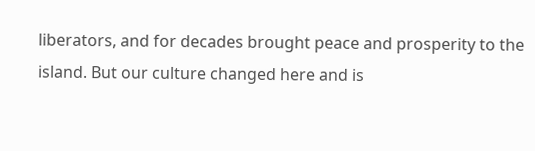liberators, and for decades brought peace and prosperity to the island. But our culture changed here and is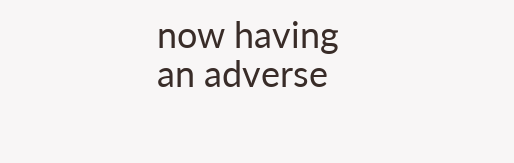now having an adverse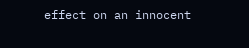effect on an innocent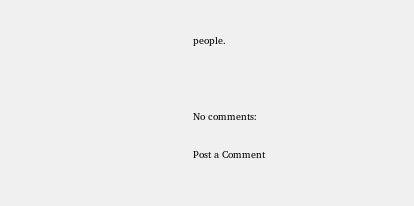people.



No comments:

Post a Comment